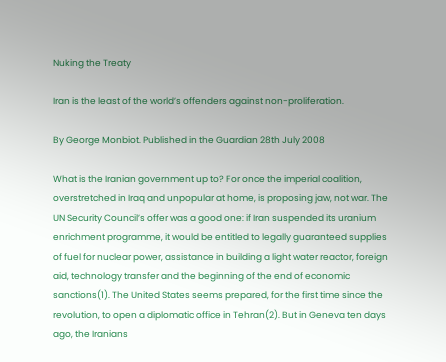Nuking the Treaty

Iran is the least of the world’s offenders against non-proliferation.

By George Monbiot. Published in the Guardian 28th July 2008

What is the Iranian government up to? For once the imperial coalition, overstretched in Iraq and unpopular at home, is proposing jaw, not war. The UN Security Council’s offer was a good one: if Iran suspended its uranium enrichment programme, it would be entitled to legally guaranteed supplies of fuel for nuclear power, assistance in building a light water reactor, foreign aid, technology transfer and the beginning of the end of economic sanctions(1). The United States seems prepared, for the first time since the revolution, to open a diplomatic office in Tehran(2). But in Geneva ten days ago, the Iranians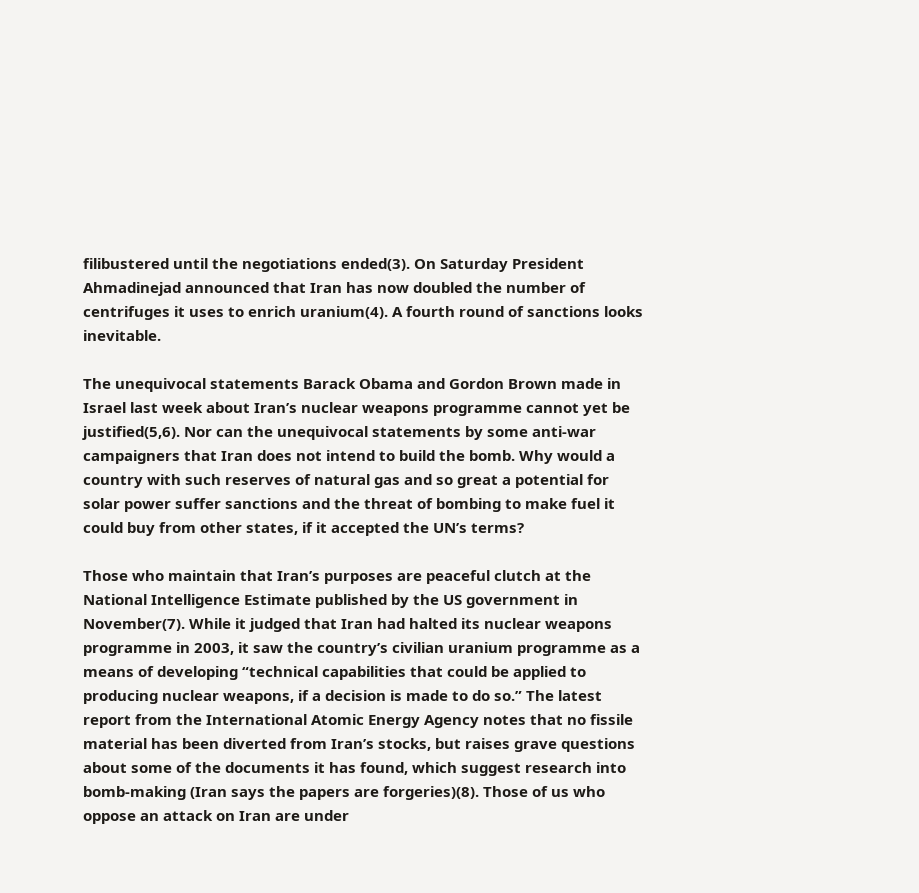filibustered until the negotiations ended(3). On Saturday President Ahmadinejad announced that Iran has now doubled the number of centrifuges it uses to enrich uranium(4). A fourth round of sanctions looks inevitable.

The unequivocal statements Barack Obama and Gordon Brown made in Israel last week about Iran’s nuclear weapons programme cannot yet be justified(5,6). Nor can the unequivocal statements by some anti-war campaigners that Iran does not intend to build the bomb. Why would a country with such reserves of natural gas and so great a potential for solar power suffer sanctions and the threat of bombing to make fuel it could buy from other states, if it accepted the UN’s terms?

Those who maintain that Iran’s purposes are peaceful clutch at the National Intelligence Estimate published by the US government in November(7). While it judged that Iran had halted its nuclear weapons programme in 2003, it saw the country’s civilian uranium programme as a means of developing “technical capabilities that could be applied to producing nuclear weapons, if a decision is made to do so.” The latest report from the International Atomic Energy Agency notes that no fissile material has been diverted from Iran’s stocks, but raises grave questions about some of the documents it has found, which suggest research into bomb-making (Iran says the papers are forgeries)(8). Those of us who oppose an attack on Iran are under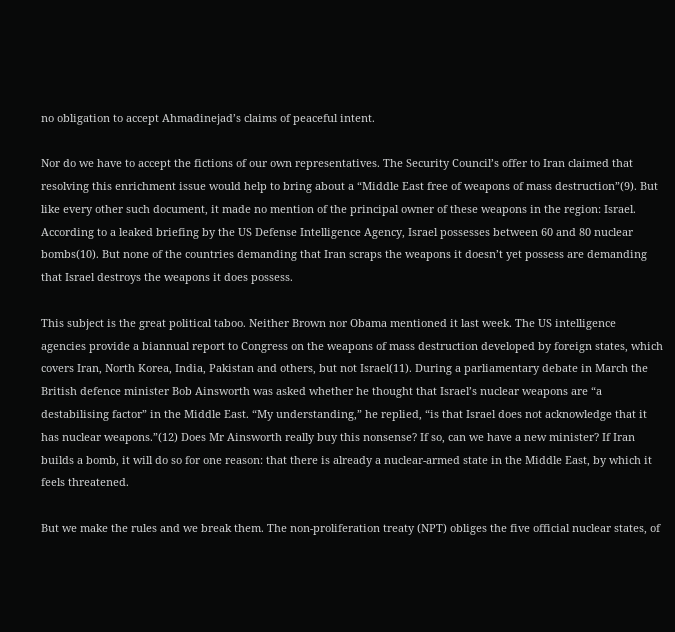no obligation to accept Ahmadinejad’s claims of peaceful intent.

Nor do we have to accept the fictions of our own representatives. The Security Council’s offer to Iran claimed that resolving this enrichment issue would help to bring about a “Middle East free of weapons of mass destruction”(9). But like every other such document, it made no mention of the principal owner of these weapons in the region: Israel. According to a leaked briefing by the US Defense Intelligence Agency, Israel possesses between 60 and 80 nuclear bombs(10). But none of the countries demanding that Iran scraps the weapons it doesn’t yet possess are demanding that Israel destroys the weapons it does possess.

This subject is the great political taboo. Neither Brown nor Obama mentioned it last week. The US intelligence agencies provide a biannual report to Congress on the weapons of mass destruction developed by foreign states, which covers Iran, North Korea, India, Pakistan and others, but not Israel(11). During a parliamentary debate in March the British defence minister Bob Ainsworth was asked whether he thought that Israel’s nuclear weapons are “a destabilising factor” in the Middle East. “My understanding,” he replied, “is that Israel does not acknowledge that it has nuclear weapons.”(12) Does Mr Ainsworth really buy this nonsense? If so, can we have a new minister? If Iran builds a bomb, it will do so for one reason: that there is already a nuclear-armed state in the Middle East, by which it feels threatened.

But we make the rules and we break them. The non-proliferation treaty (NPT) obliges the five official nuclear states, of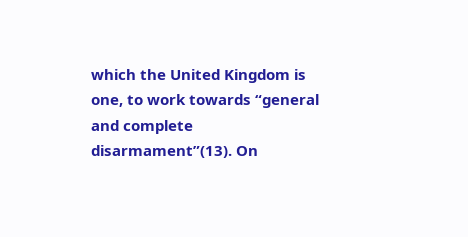which the United Kingdom is one, to work towards “general and complete disarmament”(13). On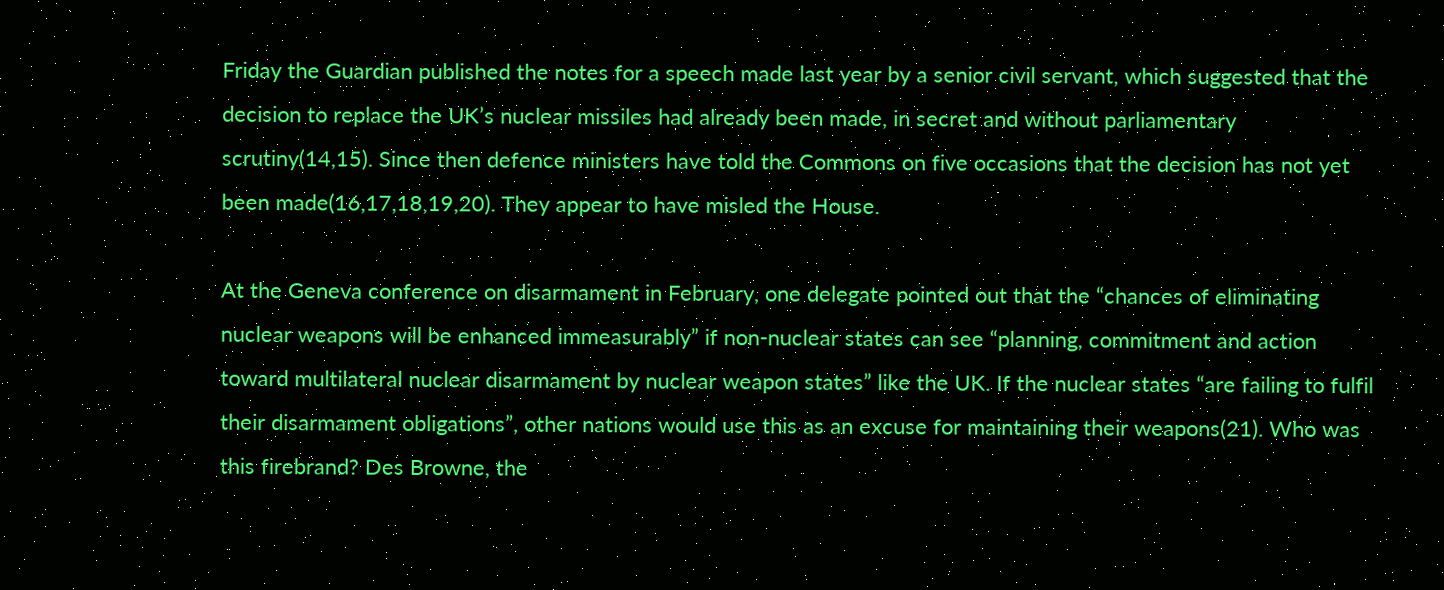Friday the Guardian published the notes for a speech made last year by a senior civil servant, which suggested that the decision to replace the UK’s nuclear missiles had already been made, in secret and without parliamentary scrutiny(14,15). Since then defence ministers have told the Commons on five occasions that the decision has not yet been made(16,17,18,19,20). They appear to have misled the House.

At the Geneva conference on disarmament in February, one delegate pointed out that the “chances of eliminating nuclear weapons will be enhanced immeasurably” if non-nuclear states can see “planning, commitment and action toward multilateral nuclear disarmament by nuclear weapon states” like the UK. If the nuclear states “are failing to fulfil their disarmament obligations”, other nations would use this as an excuse for maintaining their weapons(21). Who was this firebrand? Des Browne, the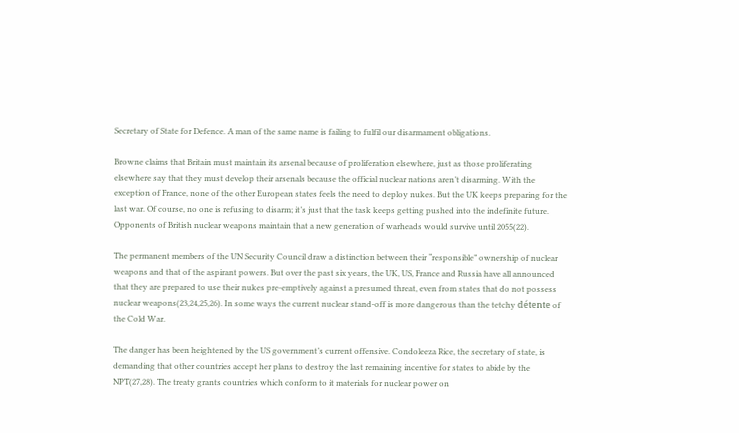Secretary of State for Defence. A man of the same name is failing to fulfil our disarmament obligations.

Browne claims that Britain must maintain its arsenal because of proliferation elsewhere, just as those proliferating elsewhere say that they must develop their arsenals because the official nuclear nations aren’t disarming. With the exception of France, none of the other European states feels the need to deploy nukes. But the UK keeps preparing for the last war. Of course, no one is refusing to disarm; it’s just that the task keeps getting pushed into the indefinite future. Opponents of British nuclear weapons maintain that a new generation of warheads would survive until 2055(22).

The permanent members of the UN Security Council draw a distinction between their “responsible” ownership of nuclear weapons and that of the aspirant powers. But over the past six years, the UK, US, France and Russia have all announced that they are prepared to use their nukes pre-emptively against a presumed threat, even from states that do not possess nuclear weapons(23,24,25,26). In some ways the current nuclear stand-off is more dangerous than the tetchy détente of the Cold War.

The danger has been heightened by the US government’s current offensive. Condoleeza Rice, the secretary of state, is demanding that other countries accept her plans to destroy the last remaining incentive for states to abide by the NPT(27,28). The treaty grants countries which conform to it materials for nuclear power on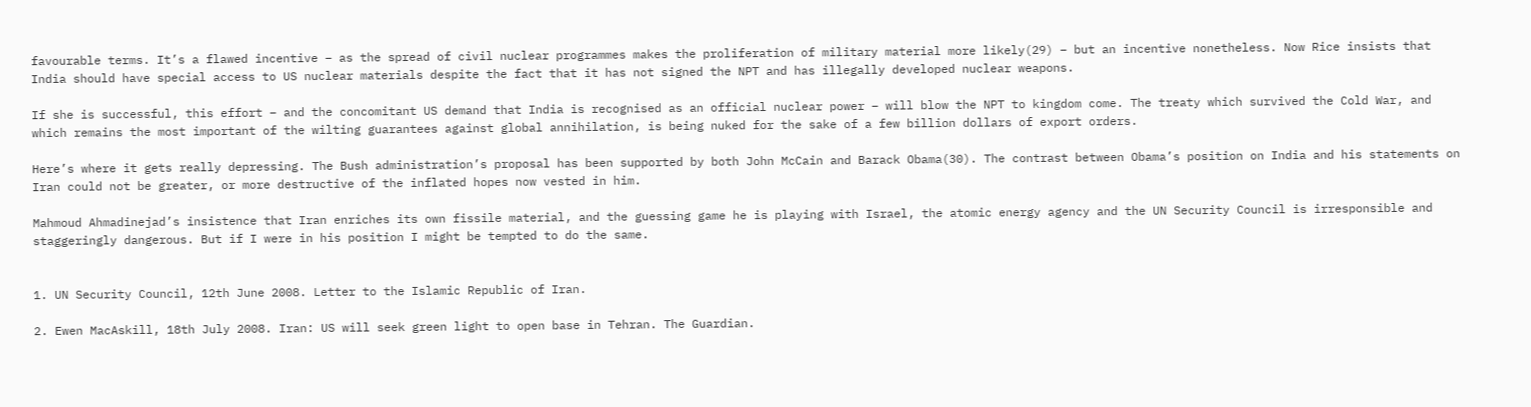favourable terms. It’s a flawed incentive – as the spread of civil nuclear programmes makes the proliferation of military material more likely(29) – but an incentive nonetheless. Now Rice insists that India should have special access to US nuclear materials despite the fact that it has not signed the NPT and has illegally developed nuclear weapons.

If she is successful, this effort – and the concomitant US demand that India is recognised as an official nuclear power – will blow the NPT to kingdom come. The treaty which survived the Cold War, and which remains the most important of the wilting guarantees against global annihilation, is being nuked for the sake of a few billion dollars of export orders.

Here’s where it gets really depressing. The Bush administration’s proposal has been supported by both John McCain and Barack Obama(30). The contrast between Obama’s position on India and his statements on Iran could not be greater, or more destructive of the inflated hopes now vested in him.

Mahmoud Ahmadinejad’s insistence that Iran enriches its own fissile material, and the guessing game he is playing with Israel, the atomic energy agency and the UN Security Council is irresponsible and staggeringly dangerous. But if I were in his position I might be tempted to do the same.


1. UN Security Council, 12th June 2008. Letter to the Islamic Republic of Iran.

2. Ewen MacAskill, 18th July 2008. Iran: US will seek green light to open base in Tehran. The Guardian.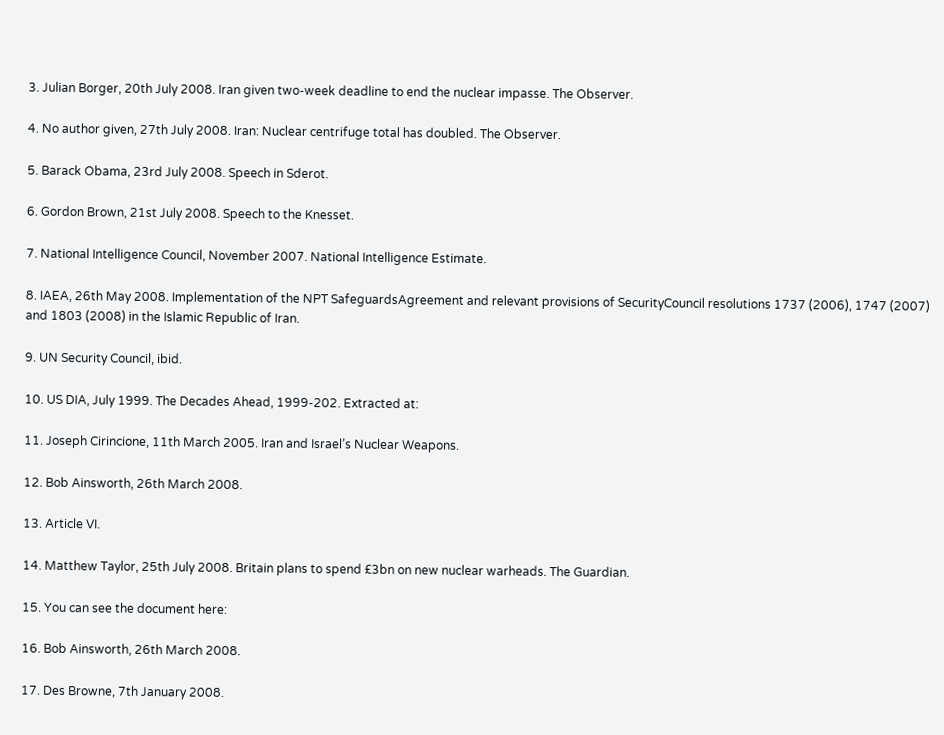3. Julian Borger, 20th July 2008. Iran given two-week deadline to end the nuclear impasse. The Observer.

4. No author given, 27th July 2008. Iran: Nuclear centrifuge total has doubled. The Observer.

5. Barack Obama, 23rd July 2008. Speech in Sderot.

6. Gordon Brown, 21st July 2008. Speech to the Knesset.

7. National Intelligence Council, November 2007. National Intelligence Estimate.

8. IAEA, 26th May 2008. Implementation of the NPT SafeguardsAgreement and relevant provisions of SecurityCouncil resolutions 1737 (2006), 1747 (2007) and 1803 (2008) in the Islamic Republic of Iran.

9. UN Security Council, ibid.

10. US DIA, July 1999. The Decades Ahead, 1999-202. Extracted at:

11. Joseph Cirincione, 11th March 2005. Iran and Israel’s Nuclear Weapons.

12. Bob Ainsworth, 26th March 2008.

13. Article VI.

14. Matthew Taylor, 25th July 2008. Britain plans to spend £3bn on new nuclear warheads. The Guardian.

15. You can see the document here:

16. Bob Ainsworth, 26th March 2008.

17. Des Browne, 7th January 2008.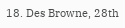18. Des Browne, 28th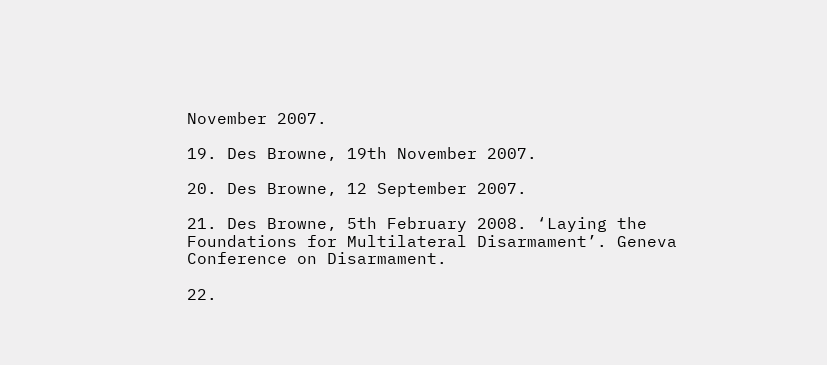November 2007.

19. Des Browne, 19th November 2007.

20. Des Browne, 12 September 2007.

21. Des Browne, 5th February 2008. ‘Laying the Foundations for Multilateral Disarmament’. Geneva Conference on Disarmament.

22.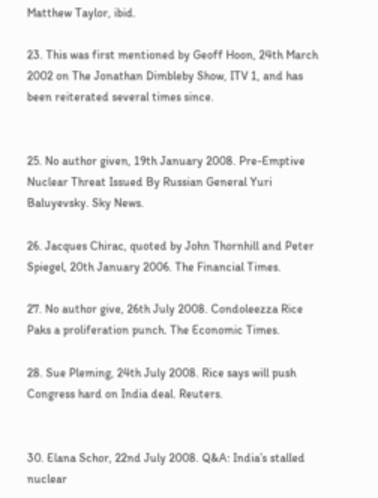Matthew Taylor, ibid.

23. This was first mentioned by Geoff Hoon, 24th March 2002 on The Jonathan Dimbleby Show, ITV 1, and has been reiterated several times since.


25. No author given, 19th January 2008. Pre-Emptive Nuclear Threat Issued By Russian General Yuri Baluyevsky. Sky News.

26. Jacques Chirac, quoted by John Thornhill and Peter Spiegel, 20th January 2006. The Financial Times.

27. No author give, 26th July 2008. Condoleezza Rice Paks a proliferation punch. The Economic Times.

28. Sue Pleming, 24th July 2008. Rice says will push Congress hard on India deal. Reuters.


30. Elana Schor, 22nd July 2008. Q&A: India’s stalled nuclear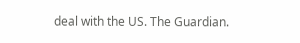deal with the US. The Guardian.